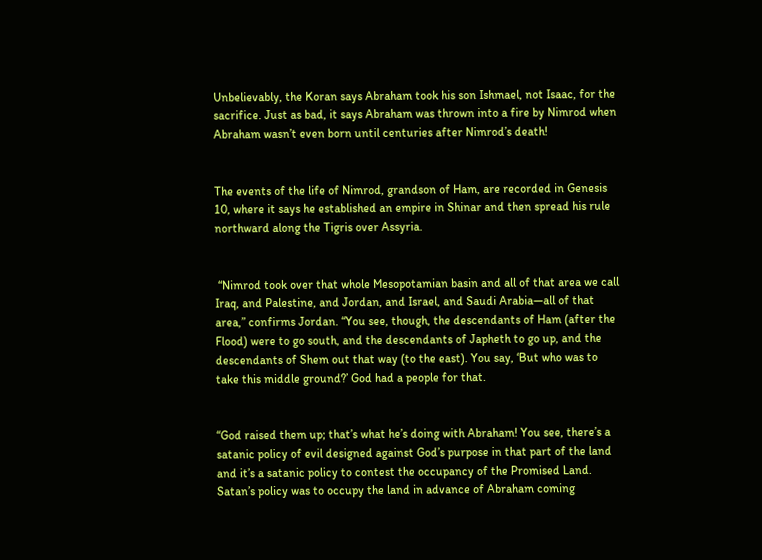Unbelievably, the Koran says Abraham took his son Ishmael, not Isaac, for the sacrifice. Just as bad, it says Abraham was thrown into a fire by Nimrod when Abraham wasn’t even born until centuries after Nimrod’s death!


The events of the life of Nimrod, grandson of Ham, are recorded in Genesis 10, where it says he established an empire in Shinar and then spread his rule northward along the Tigris over Assyria.


 “Nimrod took over that whole Mesopotamian basin and all of that area we call Iraq, and Palestine, and Jordan, and Israel, and Saudi Arabia—all of that area,” confirms Jordan. “You see, though, the descendants of Ham (after the Flood) were to go south, and the descendants of Japheth to go up, and the descendants of Shem out that way (to the east). You say, ‘But who was to take this middle ground?’ God had a people for that.


“God raised them up; that’s what he’s doing with Abraham! You see, there’s a satanic policy of evil designed against God’s purpose in that part of the land and it’s a satanic policy to contest the occupancy of the Promised Land. Satan’s policy was to occupy the land in advance of Abraham coming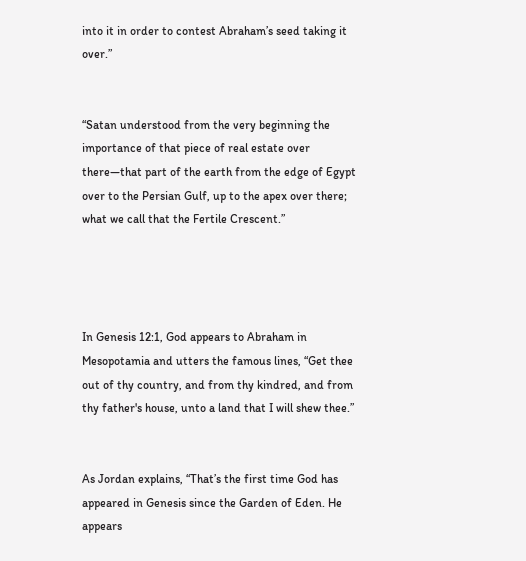into it in order to contest Abraham’s seed taking it over.”


“Satan understood from the very beginning the importance of that piece of real estate over there—that part of the earth from the edge of Egypt over to the Persian Gulf, up to the apex over there; what we call that the Fertile Crescent.”




In Genesis 12:1, God appears to Abraham in Mesopotamia and utters the famous lines, “Get thee out of thy country, and from thy kindred, and from thy father's house, unto a land that I will shew thee.”


As Jordan explains, “That’s the first time God has appeared in Genesis since the Garden of Eden. He appears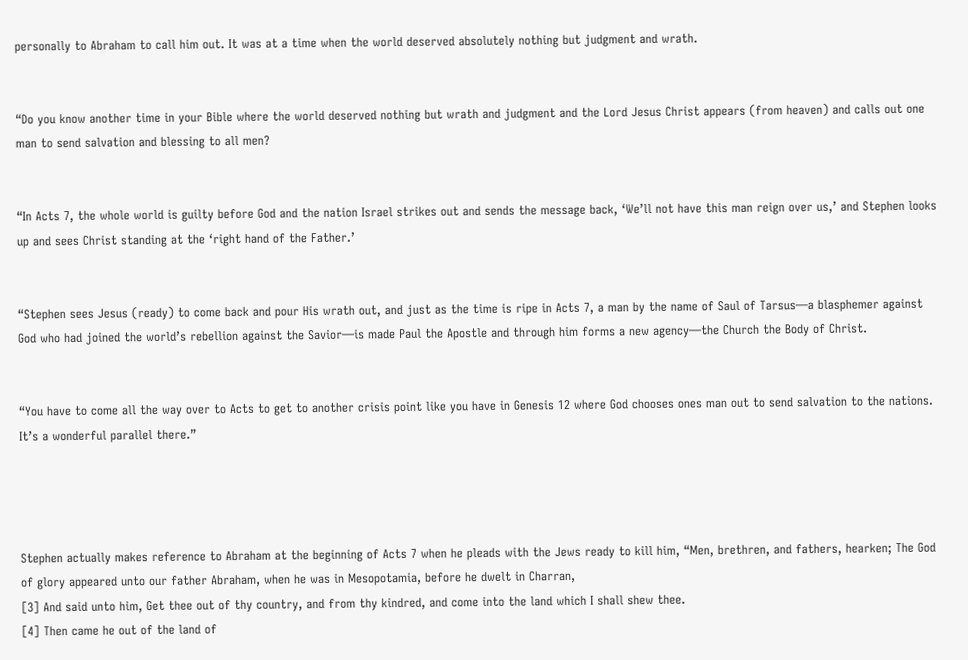personally to Abraham to call him out. It was at a time when the world deserved absolutely nothing but judgment and wrath.


“Do you know another time in your Bible where the world deserved nothing but wrath and judgment and the Lord Jesus Christ appears (from heaven) and calls out one man to send salvation and blessing to all men?


“In Acts 7, the whole world is guilty before God and the nation Israel strikes out and sends the message back, ‘We’ll not have this man reign over us,’ and Stephen looks up and sees Christ standing at the ‘right hand of the Father.’


“Stephen sees Jesus (ready) to come back and pour His wrath out, and just as the time is ripe in Acts 7, a man by the name of Saul of Tarsus—a blasphemer against God who had joined the world’s rebellion against the Savior—is made Paul the Apostle and through him forms a new agency—the Church the Body of Christ.


“You have to come all the way over to Acts to get to another crisis point like you have in Genesis 12 where God chooses ones man out to send salvation to the nations. It’s a wonderful parallel there.”




Stephen actually makes reference to Abraham at the beginning of Acts 7 when he pleads with the Jews ready to kill him, “Men, brethren, and fathers, hearken; The God of glory appeared unto our father Abraham, when he was in Mesopotamia, before he dwelt in Charran,
[3] And said unto him, Get thee out of thy country, and from thy kindred, and come into the land which I shall shew thee.
[4] Then came he out of the land of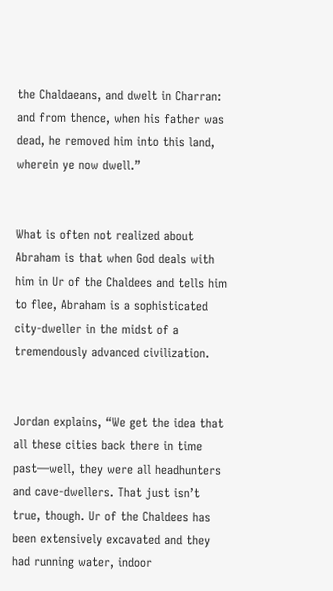the Chaldaeans, and dwelt in Charran: and from thence, when his father was dead, he removed him into this land, wherein ye now dwell.”


What is often not realized about Abraham is that when God deals with him in Ur of the Chaldees and tells him to flee, Abraham is a sophisticated city-dweller in the midst of a tremendously advanced civilization.


Jordan explains, “We get the idea that all these cities back there in time past—well, they were all headhunters and cave-dwellers. That just isn’t true, though. Ur of the Chaldees has been extensively excavated and they had running water, indoor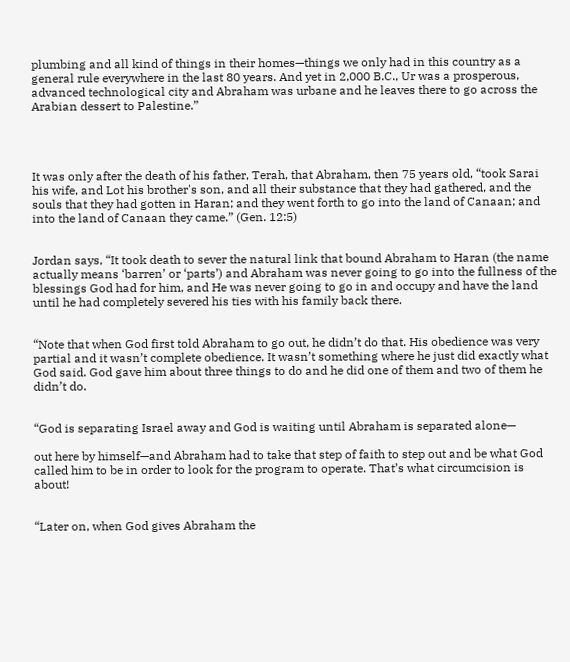plumbing and all kind of things in their homes—things we only had in this country as a general rule everywhere in the last 80 years. And yet in 2,000 B.C., Ur was a prosperous, advanced technological city and Abraham was urbane and he leaves there to go across the Arabian dessert to Palestine.”




It was only after the death of his father, Terah, that Abraham, then 75 years old, “took Sarai his wife, and Lot his brother's son, and all their substance that they had gathered, and the souls that they had gotten in Haran; and they went forth to go into the land of Canaan; and into the land of Canaan they came.” (Gen. 12:5)


Jordan says, “It took death to sever the natural link that bound Abraham to Haran (the name actually means ‘barren’ or ‘parts’) and Abraham was never going to go into the fullness of the blessings God had for him, and He was never going to go in and occupy and have the land until he had completely severed his ties with his family back there.


“Note that when God first told Abraham to go out, he didn’t do that. His obedience was very partial and it wasn’t complete obedience. It wasn’t something where he just did exactly what God said. God gave him about three things to do and he did one of them and two of them he didn’t do.


“God is separating Israel away and God is waiting until Abraham is separated alone—

out here by himself—and Abraham had to take that step of faith to step out and be what God called him to be in order to look for the program to operate. That’s what circumcision is about!


“Later on, when God gives Abraham the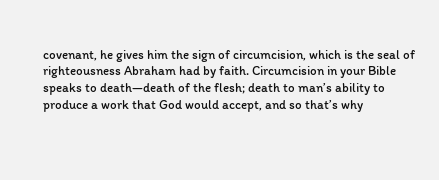covenant, he gives him the sign of circumcision, which is the seal of righteousness Abraham had by faith. Circumcision in your Bible speaks to death—death of the flesh; death to man’s ability to produce a work that God would accept, and so that’s why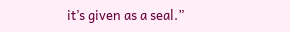it’s given as a seal.”